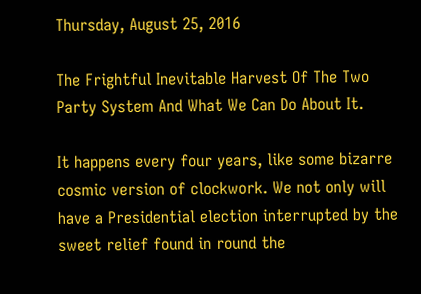Thursday, August 25, 2016

The Frightful Inevitable Harvest Of The Two Party System And What We Can Do About It.

It happens every four years, like some bizarre cosmic version of clockwork. We not only will have a Presidential election interrupted by the sweet relief found in round the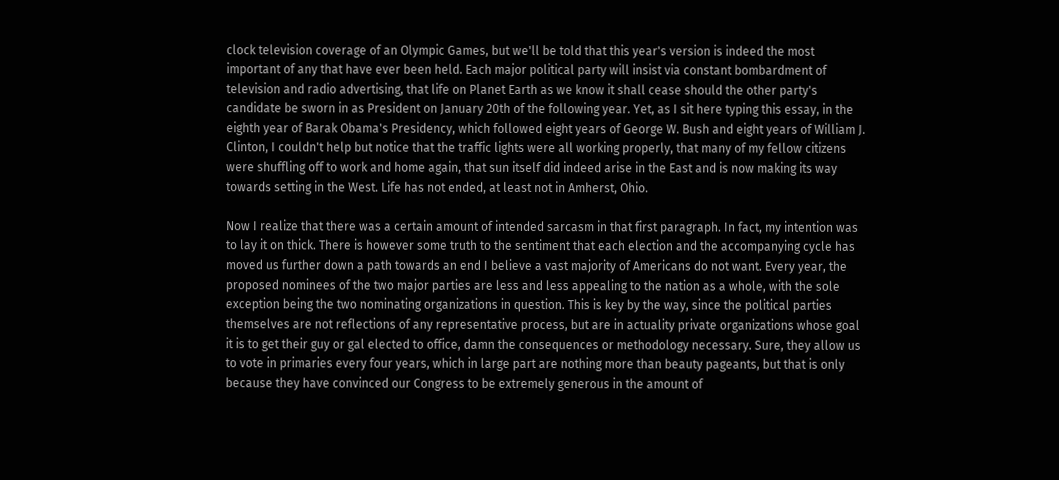clock television coverage of an Olympic Games, but we'll be told that this year's version is indeed the most important of any that have ever been held. Each major political party will insist via constant bombardment of television and radio advertising, that life on Planet Earth as we know it shall cease should the other party's candidate be sworn in as President on January 20th of the following year. Yet, as I sit here typing this essay, in the eighth year of Barak Obama's Presidency, which followed eight years of George W. Bush and eight years of William J. Clinton, I couldn't help but notice that the traffic lights were all working properly, that many of my fellow citizens were shuffling off to work and home again, that sun itself did indeed arise in the East and is now making its way towards setting in the West. Life has not ended, at least not in Amherst, Ohio.

Now I realize that there was a certain amount of intended sarcasm in that first paragraph. In fact, my intention was to lay it on thick. There is however some truth to the sentiment that each election and the accompanying cycle has moved us further down a path towards an end I believe a vast majority of Americans do not want. Every year, the proposed nominees of the two major parties are less and less appealing to the nation as a whole, with the sole exception being the two nominating organizations in question. This is key by the way, since the political parties themselves are not reflections of any representative process, but are in actuality private organizations whose goal it is to get their guy or gal elected to office, damn the consequences or methodology necessary. Sure, they allow us to vote in primaries every four years, which in large part are nothing more than beauty pageants, but that is only because they have convinced our Congress to be extremely generous in the amount of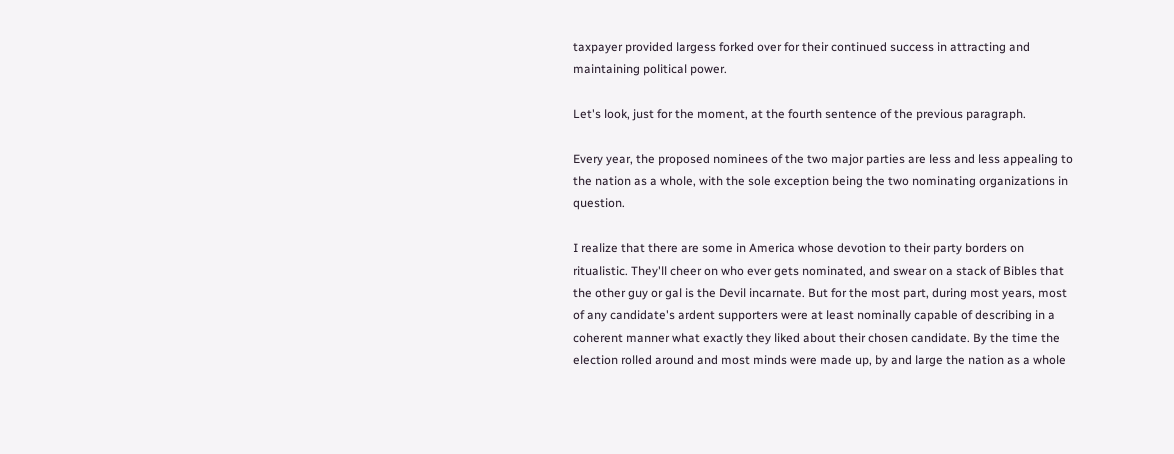taxpayer provided largess forked over for their continued success in attracting and maintaining political power.

Let's look, just for the moment, at the fourth sentence of the previous paragraph.

Every year, the proposed nominees of the two major parties are less and less appealing to the nation as a whole, with the sole exception being the two nominating organizations in question.

I realize that there are some in America whose devotion to their party borders on ritualistic. They'll cheer on who ever gets nominated, and swear on a stack of Bibles that the other guy or gal is the Devil incarnate. But for the most part, during most years, most of any candidate's ardent supporters were at least nominally capable of describing in a coherent manner what exactly they liked about their chosen candidate. By the time the election rolled around and most minds were made up, by and large the nation as a whole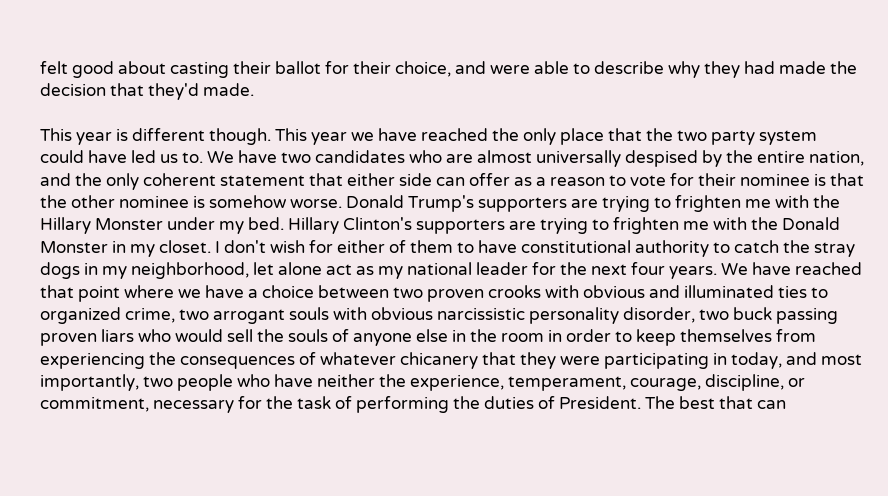felt good about casting their ballot for their choice, and were able to describe why they had made the decision that they'd made.

This year is different though. This year we have reached the only place that the two party system could have led us to. We have two candidates who are almost universally despised by the entire nation, and the only coherent statement that either side can offer as a reason to vote for their nominee is that the other nominee is somehow worse. Donald Trump's supporters are trying to frighten me with the Hillary Monster under my bed. Hillary Clinton's supporters are trying to frighten me with the Donald Monster in my closet. I don't wish for either of them to have constitutional authority to catch the stray dogs in my neighborhood, let alone act as my national leader for the next four years. We have reached that point where we have a choice between two proven crooks with obvious and illuminated ties to organized crime, two arrogant souls with obvious narcissistic personality disorder, two buck passing proven liars who would sell the souls of anyone else in the room in order to keep themselves from experiencing the consequences of whatever chicanery that they were participating in today, and most importantly, two people who have neither the experience, temperament, courage, discipline, or commitment, necessary for the task of performing the duties of President. The best that can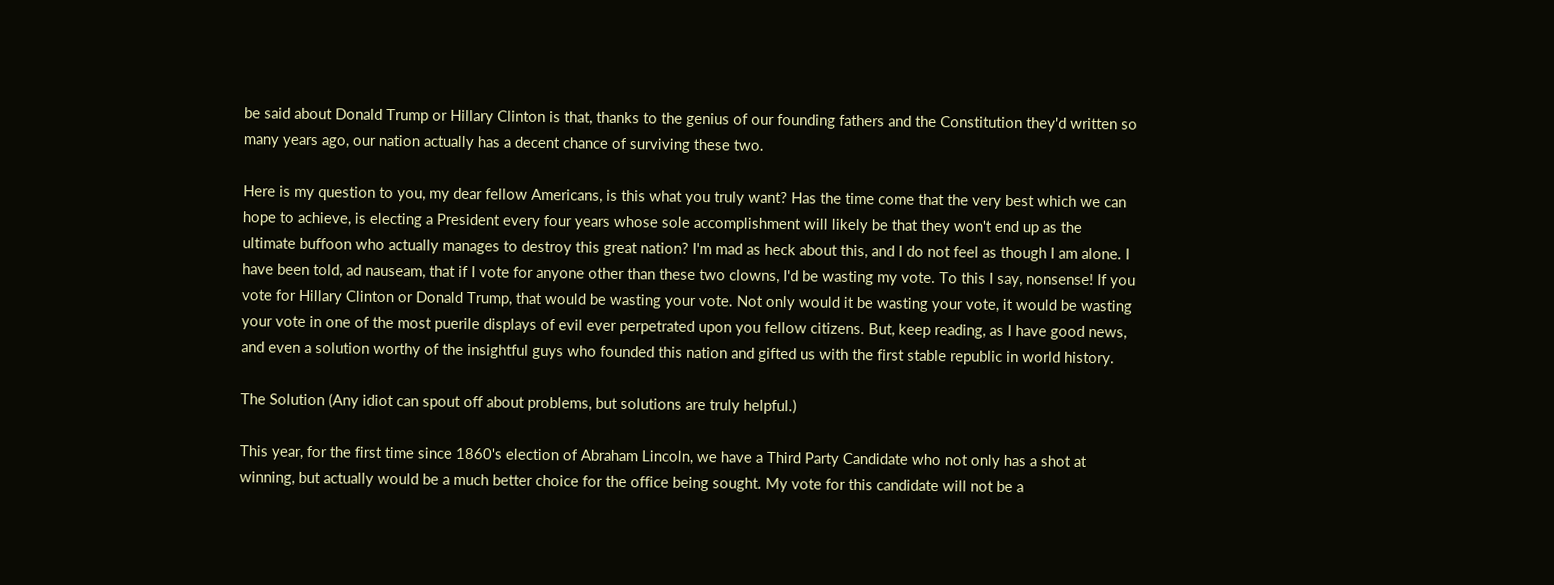be said about Donald Trump or Hillary Clinton is that, thanks to the genius of our founding fathers and the Constitution they'd written so many years ago, our nation actually has a decent chance of surviving these two.

Here is my question to you, my dear fellow Americans, is this what you truly want? Has the time come that the very best which we can hope to achieve, is electing a President every four years whose sole accomplishment will likely be that they won't end up as the ultimate buffoon who actually manages to destroy this great nation? I'm mad as heck about this, and I do not feel as though I am alone. I have been told, ad nauseam, that if I vote for anyone other than these two clowns, I'd be wasting my vote. To this I say, nonsense! If you vote for Hillary Clinton or Donald Trump, that would be wasting your vote. Not only would it be wasting your vote, it would be wasting your vote in one of the most puerile displays of evil ever perpetrated upon you fellow citizens. But, keep reading, as I have good news, and even a solution worthy of the insightful guys who founded this nation and gifted us with the first stable republic in world history.

The Solution (Any idiot can spout off about problems, but solutions are truly helpful.)

This year, for the first time since 1860's election of Abraham Lincoln, we have a Third Party Candidate who not only has a shot at winning, but actually would be a much better choice for the office being sought. My vote for this candidate will not be a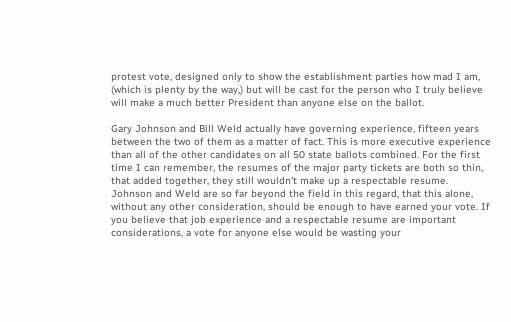protest vote, designed only to show the establishment parties how mad I am, (which is plenty by the way,) but will be cast for the person who I truly believe will make a much better President than anyone else on the ballot.

Gary Johnson and Bill Weld actually have governing experience, fifteen years between the two of them as a matter of fact. This is more executive experience than all of the other candidates on all 50 state ballots combined. For the first time I can remember, the resumes of the major party tickets are both so thin, that added together, they still wouldn't make up a respectable resume. Johnson and Weld are so far beyond the field in this regard, that this alone, without any other consideration, should be enough to have earned your vote. If you believe that job experience and a respectable resume are important considerations, a vote for anyone else would be wasting your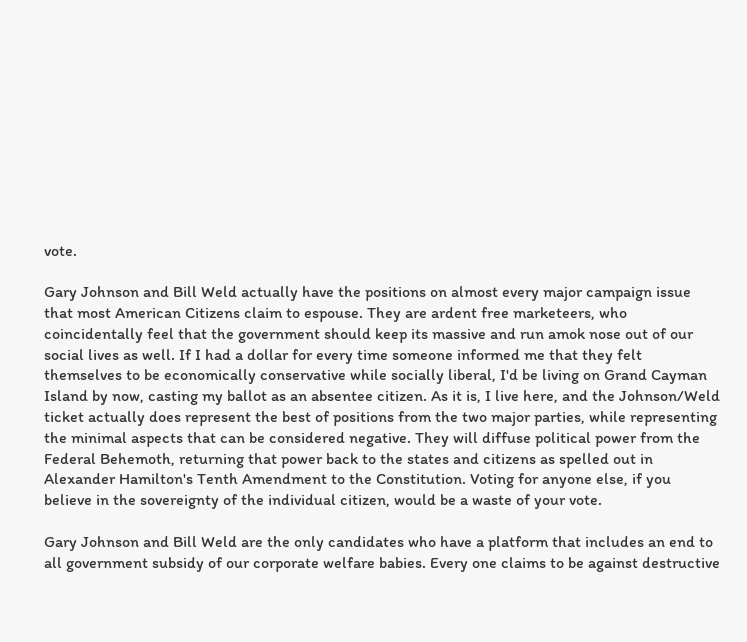vote.

Gary Johnson and Bill Weld actually have the positions on almost every major campaign issue that most American Citizens claim to espouse. They are ardent free marketeers, who coincidentally feel that the government should keep its massive and run amok nose out of our social lives as well. If I had a dollar for every time someone informed me that they felt themselves to be economically conservative while socially liberal, I'd be living on Grand Cayman Island by now, casting my ballot as an absentee citizen. As it is, I live here, and the Johnson/Weld ticket actually does represent the best of positions from the two major parties, while representing the minimal aspects that can be considered negative. They will diffuse political power from the Federal Behemoth, returning that power back to the states and citizens as spelled out in Alexander Hamilton's Tenth Amendment to the Constitution. Voting for anyone else, if you believe in the sovereignty of the individual citizen, would be a waste of your vote.

Gary Johnson and Bill Weld are the only candidates who have a platform that includes an end to all government subsidy of our corporate welfare babies. Every one claims to be against destructive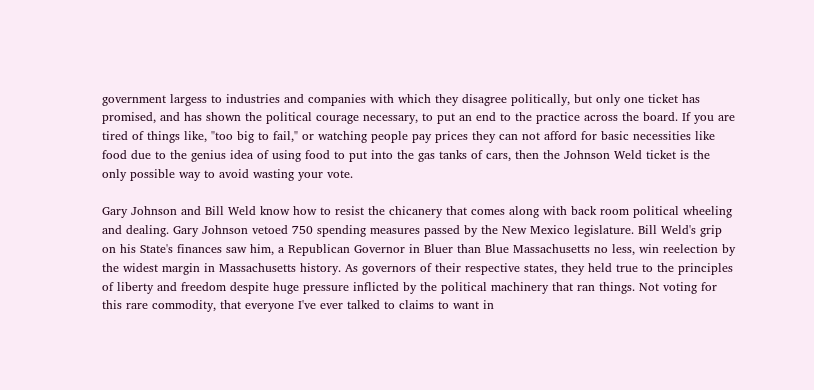government largess to industries and companies with which they disagree politically, but only one ticket has promised, and has shown the political courage necessary, to put an end to the practice across the board. If you are tired of things like, "too big to fail," or watching people pay prices they can not afford for basic necessities like food due to the genius idea of using food to put into the gas tanks of cars, then the Johnson Weld ticket is the only possible way to avoid wasting your vote.

Gary Johnson and Bill Weld know how to resist the chicanery that comes along with back room political wheeling and dealing. Gary Johnson vetoed 750 spending measures passed by the New Mexico legislature. Bill Weld's grip on his State's finances saw him, a Republican Governor in Bluer than Blue Massachusetts no less, win reelection by the widest margin in Massachusetts history. As governors of their respective states, they held true to the principles of liberty and freedom despite huge pressure inflicted by the political machinery that ran things. Not voting for this rare commodity, that everyone I've ever talked to claims to want in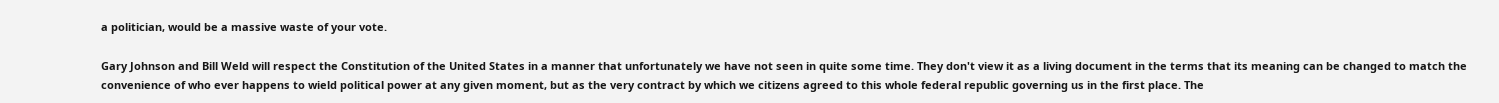a politician, would be a massive waste of your vote.

Gary Johnson and Bill Weld will respect the Constitution of the United States in a manner that unfortunately we have not seen in quite some time. They don't view it as a living document in the terms that its meaning can be changed to match the convenience of who ever happens to wield political power at any given moment, but as the very contract by which we citizens agreed to this whole federal republic governing us in the first place. The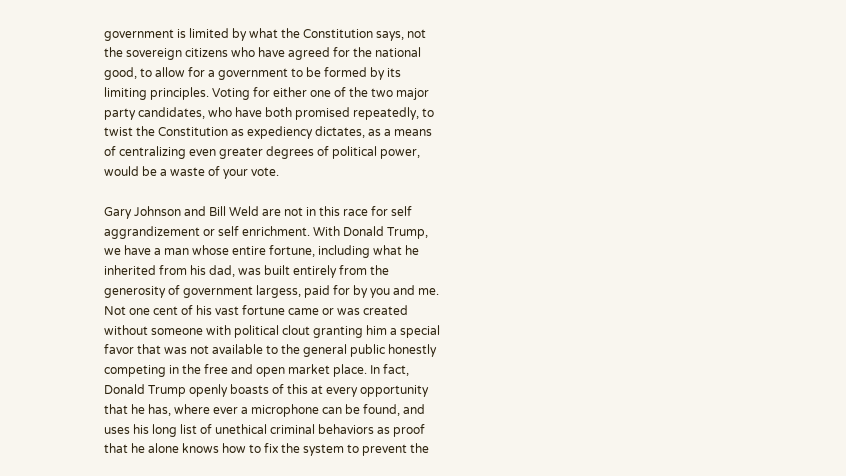government is limited by what the Constitution says, not the sovereign citizens who have agreed for the national good, to allow for a government to be formed by its limiting principles. Voting for either one of the two major party candidates, who have both promised repeatedly, to twist the Constitution as expediency dictates, as a means of centralizing even greater degrees of political power, would be a waste of your vote.

Gary Johnson and Bill Weld are not in this race for self aggrandizement or self enrichment. With Donald Trump, we have a man whose entire fortune, including what he inherited from his dad, was built entirely from the generosity of government largess, paid for by you and me. Not one cent of his vast fortune came or was created without someone with political clout granting him a special favor that was not available to the general public honestly competing in the free and open market place. In fact, Donald Trump openly boasts of this at every opportunity that he has, where ever a microphone can be found, and uses his long list of unethical criminal behaviors as proof that he alone knows how to fix the system to prevent the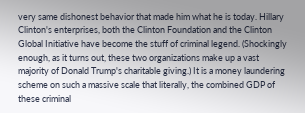very same dishonest behavior that made him what he is today. Hillary Clinton's enterprises, both the Clinton Foundation and the Clinton Global Initiative have become the stuff of criminal legend. (Shockingly enough, as it turns out, these two organizations make up a vast majority of Donald Trump's charitable giving.) It is a money laundering scheme on such a massive scale that literally, the combined GDP of these criminal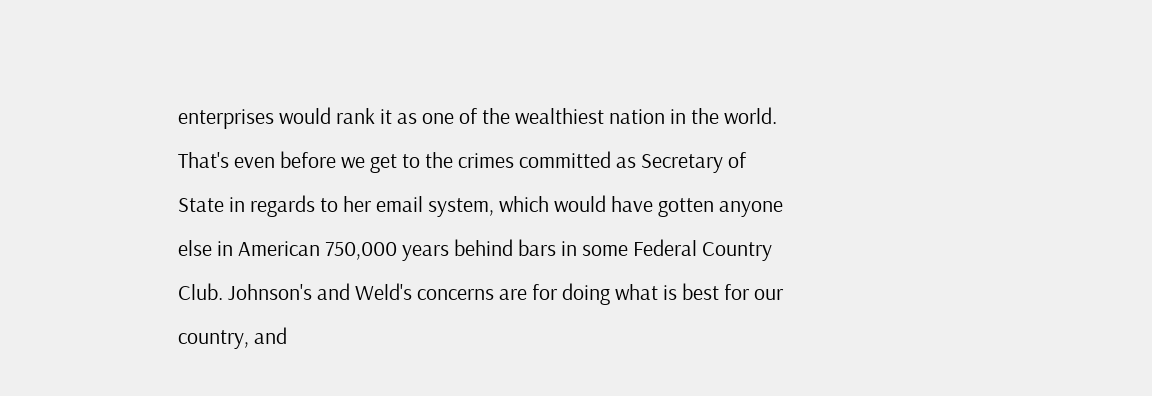enterprises would rank it as one of the wealthiest nation in the world. That's even before we get to the crimes committed as Secretary of State in regards to her email system, which would have gotten anyone else in American 750,000 years behind bars in some Federal Country Club. Johnson's and Weld's concerns are for doing what is best for our country, and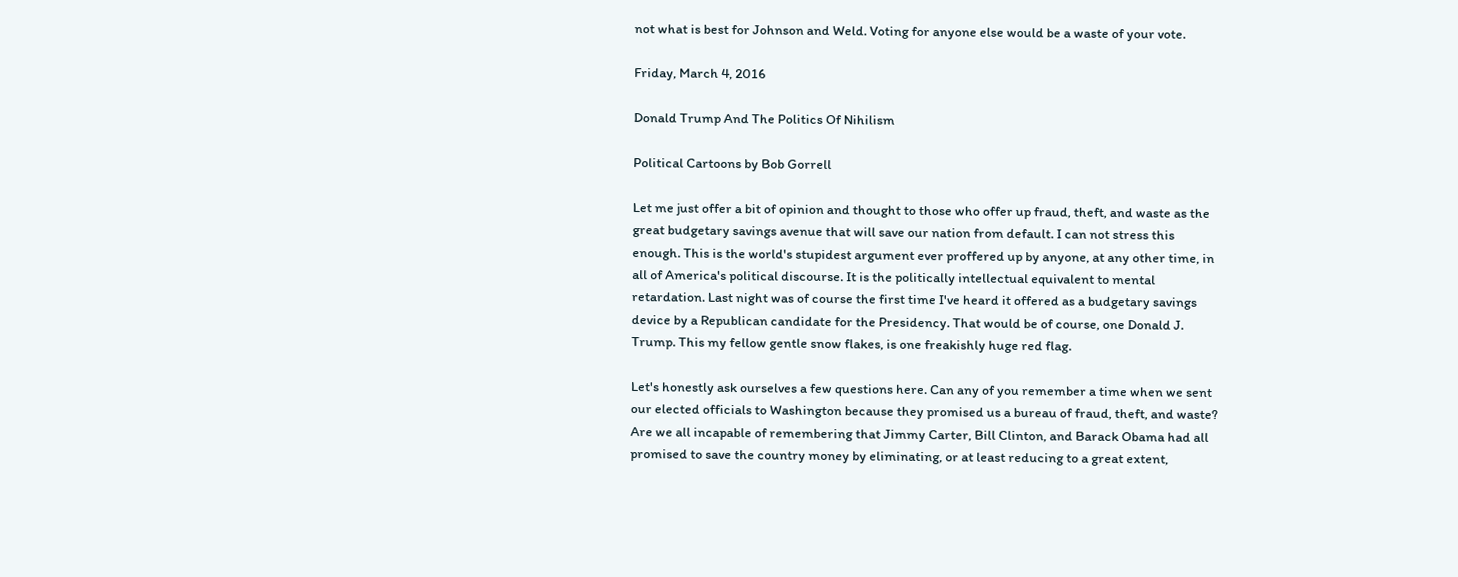not what is best for Johnson and Weld. Voting for anyone else would be a waste of your vote.

Friday, March 4, 2016

Donald Trump And The Politics Of Nihilism

Political Cartoons by Bob Gorrell

Let me just offer a bit of opinion and thought to those who offer up fraud, theft, and waste as the great budgetary savings avenue that will save our nation from default. I can not stress this enough. This is the world's stupidest argument ever proffered up by anyone, at any other time, in all of America's political discourse. It is the politically intellectual equivalent to mental retardation. Last night was of course the first time I've heard it offered as a budgetary savings device by a Republican candidate for the Presidency. That would be of course, one Donald J. Trump. This my fellow gentle snow flakes, is one freakishly huge red flag.

Let's honestly ask ourselves a few questions here. Can any of you remember a time when we sent our elected officials to Washington because they promised us a bureau of fraud, theft, and waste? Are we all incapable of remembering that Jimmy Carter, Bill Clinton, and Barack Obama had all promised to save the country money by eliminating, or at least reducing to a great extent,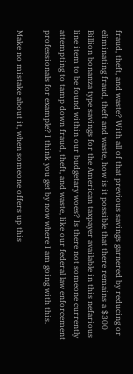fraud, theft, and waste? With all of that previous savings garnered by reducing or eliminating fraud, theft and waste, how is it possible that there remains a $300 Billion bonanza type savings for the American taxpayer available in this nefarious line item to be found within our budgetary woes? Is there not someone currently attempting to tamp down fraud, theft, and waste, like our federal law enforcement professionals for example? I think you get by now where I am going with this.

Make no mistake about it, when someone offers up this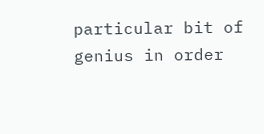particular bit of genius in order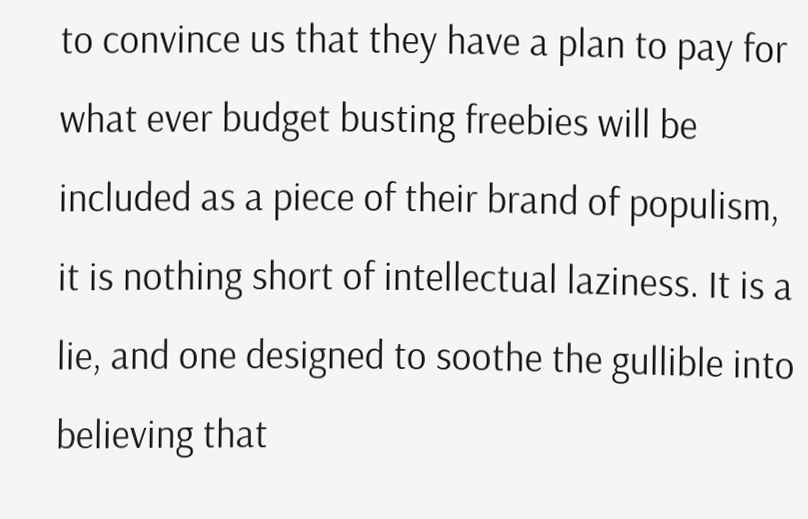to convince us that they have a plan to pay for what ever budget busting freebies will be included as a piece of their brand of populism, it is nothing short of intellectual laziness. It is a lie, and one designed to soothe the gullible into believing that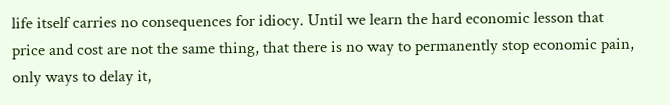life itself carries no consequences for idiocy. Until we learn the hard economic lesson that price and cost are not the same thing, that there is no way to permanently stop economic pain, only ways to delay it,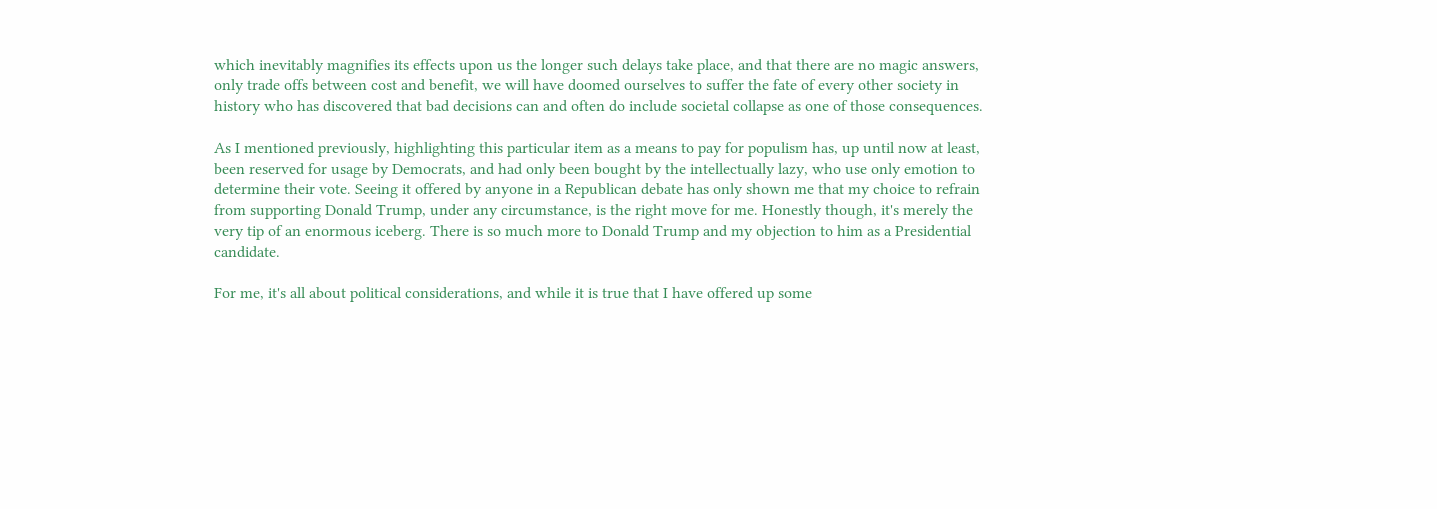which inevitably magnifies its effects upon us the longer such delays take place, and that there are no magic answers, only trade offs between cost and benefit, we will have doomed ourselves to suffer the fate of every other society in history who has discovered that bad decisions can and often do include societal collapse as one of those consequences.

As I mentioned previously, highlighting this particular item as a means to pay for populism has, up until now at least, been reserved for usage by Democrats, and had only been bought by the intellectually lazy, who use only emotion to determine their vote. Seeing it offered by anyone in a Republican debate has only shown me that my choice to refrain from supporting Donald Trump, under any circumstance, is the right move for me. Honestly though, it's merely the very tip of an enormous iceberg. There is so much more to Donald Trump and my objection to him as a Presidential candidate.

For me, it's all about political considerations, and while it is true that I have offered up some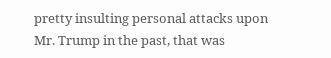pretty insulting personal attacks upon Mr. Trump in the past, that was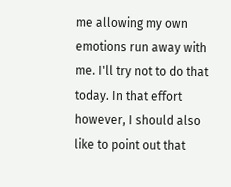me allowing my own emotions run away with me. I'll try not to do that today. In that effort however, I should also like to point out that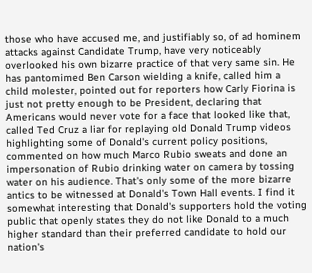those who have accused me, and justifiably so, of ad hominem attacks against Candidate Trump, have very noticeably overlooked his own bizarre practice of that very same sin. He has pantomimed Ben Carson wielding a knife, called him a child molester, pointed out for reporters how Carly Fiorina is just not pretty enough to be President, declaring that Americans would never vote for a face that looked like that, called Ted Cruz a liar for replaying old Donald Trump videos highlighting some of Donald's current policy positions, commented on how much Marco Rubio sweats and done an impersonation of Rubio drinking water on camera by tossing water on his audience. That's only some of the more bizarre antics to be witnessed at Donald's Town Hall events. I find it somewhat interesting that Donald's supporters hold the voting public that openly states they do not like Donald to a much higher standard than their preferred candidate to hold our nation's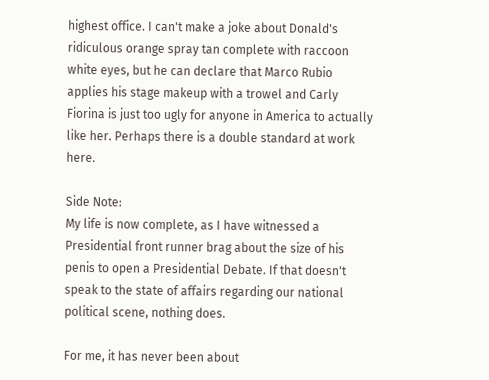highest office. I can't make a joke about Donald's ridiculous orange spray tan complete with raccoon white eyes, but he can declare that Marco Rubio applies his stage makeup with a trowel and Carly Fiorina is just too ugly for anyone in America to actually like her. Perhaps there is a double standard at work here.

Side Note:
My life is now complete, as I have witnessed a Presidential front runner brag about the size of his penis to open a Presidential Debate. If that doesn't speak to the state of affairs regarding our national political scene, nothing does.

For me, it has never been about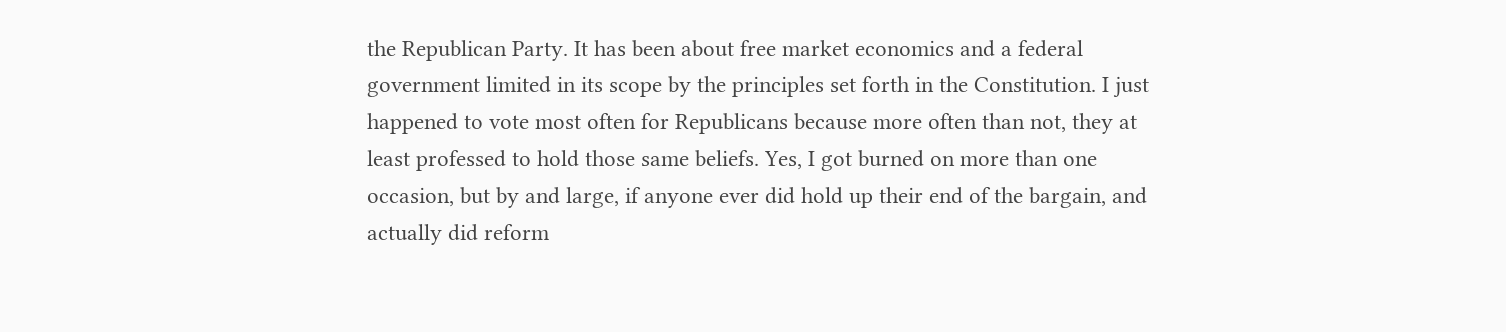the Republican Party. It has been about free market economics and a federal government limited in its scope by the principles set forth in the Constitution. I just happened to vote most often for Republicans because more often than not, they at least professed to hold those same beliefs. Yes, I got burned on more than one occasion, but by and large, if anyone ever did hold up their end of the bargain, and actually did reform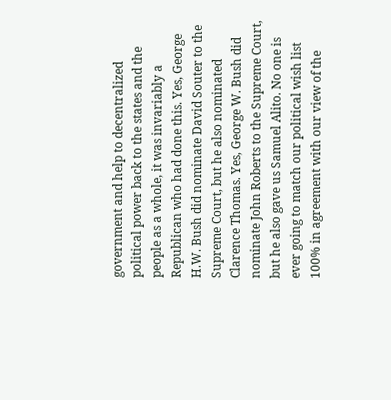government and help to decentralized political power back to the states and the people as a whole, it was invariably a Republican who had done this. Yes, George H.W. Bush did nominate David Souter to the Supreme Court, but he also nominated Clarence Thomas. Yes, George W. Bush did nominate John Roberts to the Supreme Court, but he also gave us Samuel Alito. No one is ever going to match our political wish list 100% in agreement with our view of the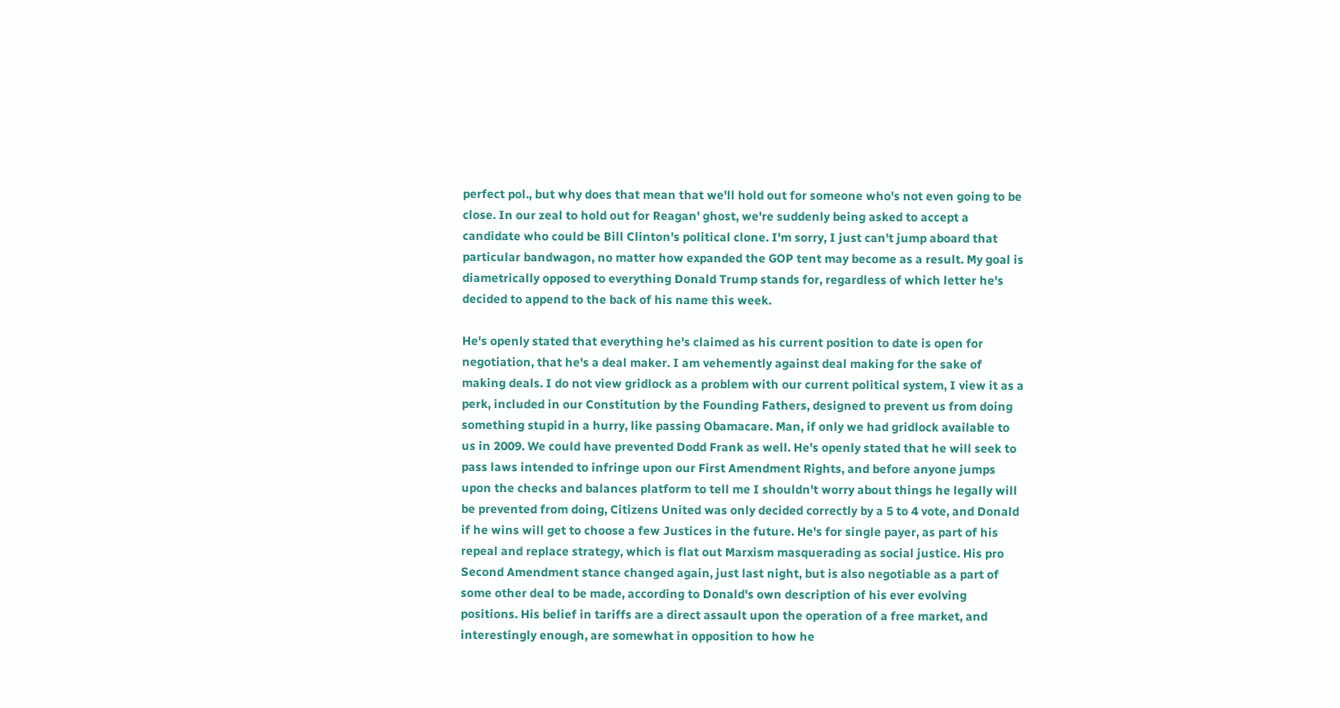perfect pol., but why does that mean that we'll hold out for someone who's not even going to be close. In our zeal to hold out for Reagan' ghost, we're suddenly being asked to accept a candidate who could be Bill Clinton's political clone. I'm sorry, I just can't jump aboard that particular bandwagon, no matter how expanded the GOP tent may become as a result. My goal is diametrically opposed to everything Donald Trump stands for, regardless of which letter he's decided to append to the back of his name this week.

He's openly stated that everything he's claimed as his current position to date is open for negotiation, that he's a deal maker. I am vehemently against deal making for the sake of making deals. I do not view gridlock as a problem with our current political system, I view it as a perk, included in our Constitution by the Founding Fathers, designed to prevent us from doing something stupid in a hurry, like passing Obamacare. Man, if only we had gridlock available to us in 2009. We could have prevented Dodd Frank as well. He's openly stated that he will seek to pass laws intended to infringe upon our First Amendment Rights, and before anyone jumps upon the checks and balances platform to tell me I shouldn't worry about things he legally will be prevented from doing, Citizens United was only decided correctly by a 5 to 4 vote, and Donald if he wins will get to choose a few Justices in the future. He's for single payer, as part of his repeal and replace strategy, which is flat out Marxism masquerading as social justice. His pro Second Amendment stance changed again, just last night, but is also negotiable as a part of some other deal to be made, according to Donald's own description of his ever evolving positions. His belief in tariffs are a direct assault upon the operation of a free market, and interestingly enough, are somewhat in opposition to how he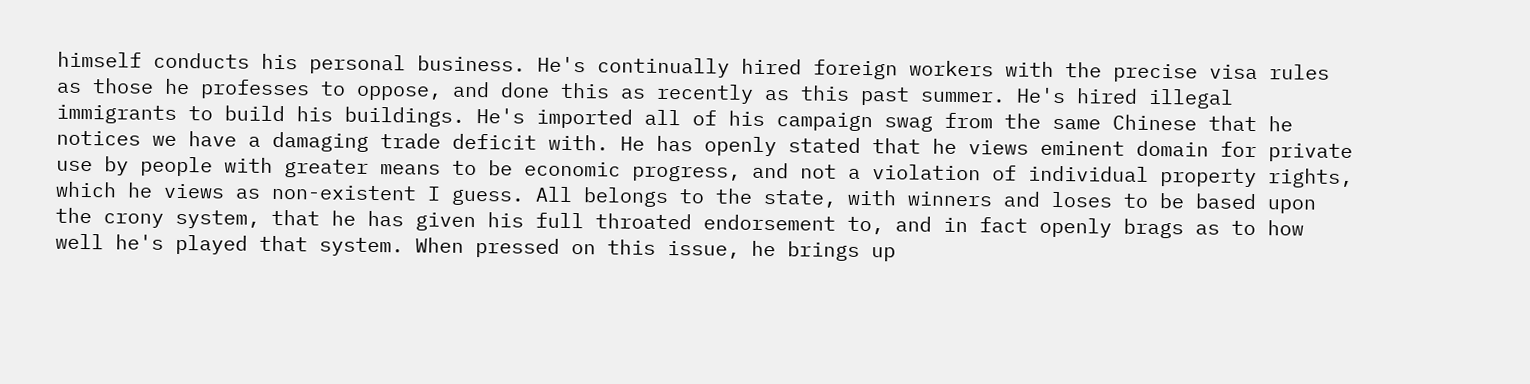himself conducts his personal business. He's continually hired foreign workers with the precise visa rules as those he professes to oppose, and done this as recently as this past summer. He's hired illegal immigrants to build his buildings. He's imported all of his campaign swag from the same Chinese that he notices we have a damaging trade deficit with. He has openly stated that he views eminent domain for private use by people with greater means to be economic progress, and not a violation of individual property rights, which he views as non-existent I guess. All belongs to the state, with winners and loses to be based upon the crony system, that he has given his full throated endorsement to, and in fact openly brags as to how well he's played that system. When pressed on this issue, he brings up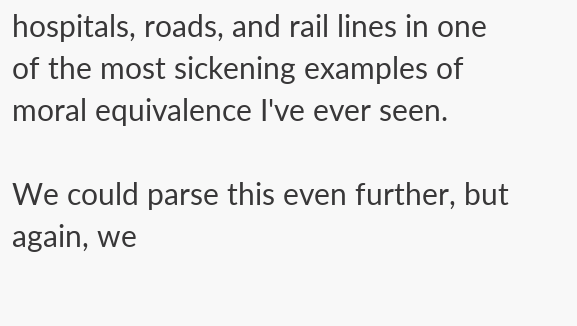hospitals, roads, and rail lines in one of the most sickening examples of moral equivalence I've ever seen.

We could parse this even further, but again, we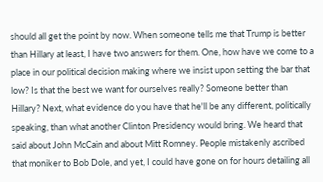should all get the point by now. When someone tells me that Trump is better than Hillary at least, I have two answers for them. One, how have we come to a place in our political decision making where we insist upon setting the bar that low? Is that the best we want for ourselves really? Someone better than Hillary? Next, what evidence do you have that he'll be any different, politically speaking, than what another Clinton Presidency would bring. We heard that said about John McCain and about Mitt Romney. People mistakenly ascribed that moniker to Bob Dole, and yet, I could have gone on for hours detailing all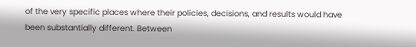of the very specific places where their policies, decisions, and results would have been substantially different. Between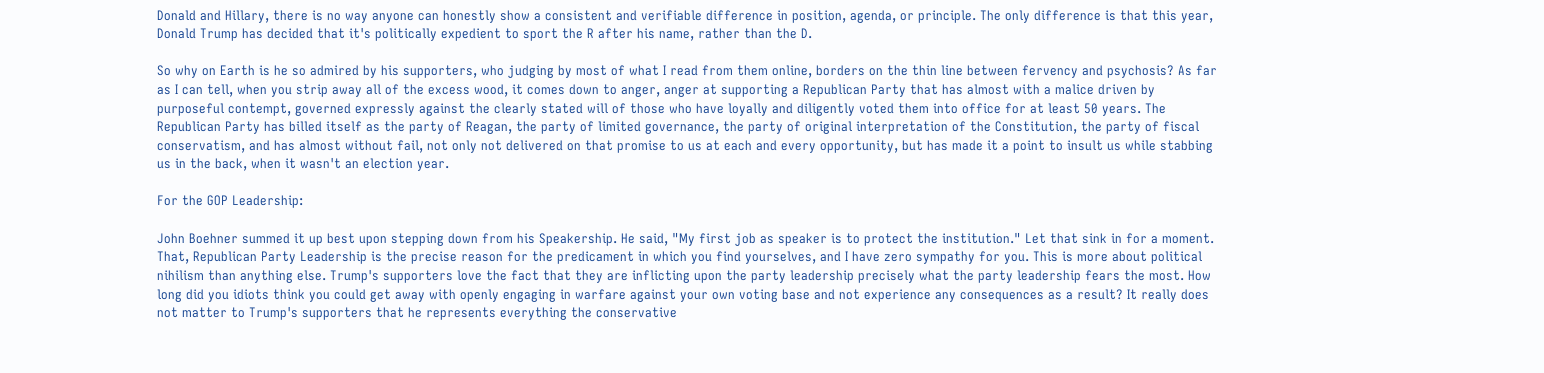Donald and Hillary, there is no way anyone can honestly show a consistent and verifiable difference in position, agenda, or principle. The only difference is that this year, Donald Trump has decided that it's politically expedient to sport the R after his name, rather than the D.

So why on Earth is he so admired by his supporters, who judging by most of what I read from them online, borders on the thin line between fervency and psychosis? As far as I can tell, when you strip away all of the excess wood, it comes down to anger, anger at supporting a Republican Party that has almost with a malice driven by purposeful contempt, governed expressly against the clearly stated will of those who have loyally and diligently voted them into office for at least 50 years. The Republican Party has billed itself as the party of Reagan, the party of limited governance, the party of original interpretation of the Constitution, the party of fiscal conservatism, and has almost without fail, not only not delivered on that promise to us at each and every opportunity, but has made it a point to insult us while stabbing us in the back, when it wasn't an election year.

For the GOP Leadership:

John Boehner summed it up best upon stepping down from his Speakership. He said, "My first job as speaker is to protect the institution." Let that sink in for a moment. That, Republican Party Leadership is the precise reason for the predicament in which you find yourselves, and I have zero sympathy for you. This is more about political nihilism than anything else. Trump's supporters love the fact that they are inflicting upon the party leadership precisely what the party leadership fears the most. How long did you idiots think you could get away with openly engaging in warfare against your own voting base and not experience any consequences as a result? It really does not matter to Trump's supporters that he represents everything the conservative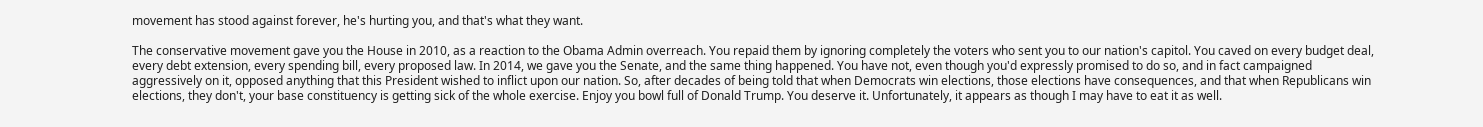movement has stood against forever, he's hurting you, and that's what they want.

The conservative movement gave you the House in 2010, as a reaction to the Obama Admin overreach. You repaid them by ignoring completely the voters who sent you to our nation's capitol. You caved on every budget deal, every debt extension, every spending bill, every proposed law. In 2014, we gave you the Senate, and the same thing happened. You have not, even though you'd expressly promised to do so, and in fact campaigned aggressively on it, opposed anything that this President wished to inflict upon our nation. So, after decades of being told that when Democrats win elections, those elections have consequences, and that when Republicans win elections, they don't, your base constituency is getting sick of the whole exercise. Enjoy you bowl full of Donald Trump. You deserve it. Unfortunately, it appears as though I may have to eat it as well.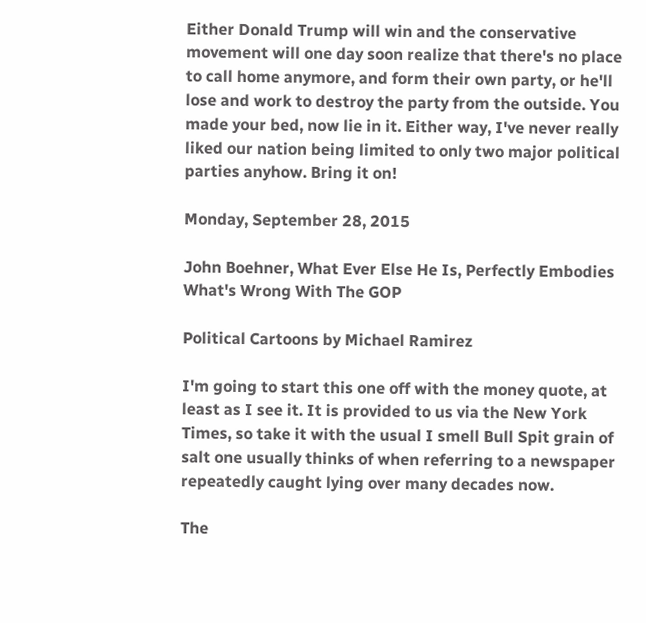Either Donald Trump will win and the conservative movement will one day soon realize that there's no place to call home anymore, and form their own party, or he'll lose and work to destroy the party from the outside. You made your bed, now lie in it. Either way, I've never really liked our nation being limited to only two major political parties anyhow. Bring it on!

Monday, September 28, 2015

John Boehner, What Ever Else He Is, Perfectly Embodies What's Wrong With The GOP

Political Cartoons by Michael Ramirez

I'm going to start this one off with the money quote, at least as I see it. It is provided to us via the New York Times, so take it with the usual I smell Bull Spit grain of salt one usually thinks of when referring to a newspaper repeatedly caught lying over many decades now.

The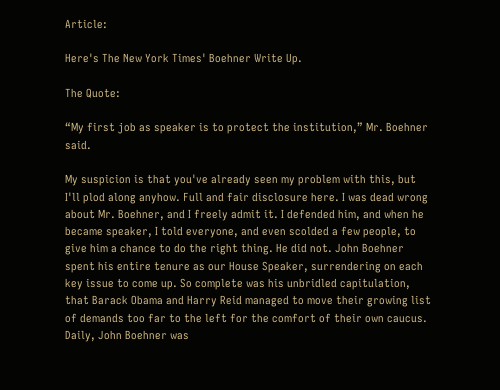Article:

Here's The New York Times' Boehner Write Up.

The Quote:

“My first job as speaker is to protect the institution,” Mr. Boehner said.

My suspicion is that you've already seen my problem with this, but I'll plod along anyhow. Full and fair disclosure here. I was dead wrong about Mr. Boehner, and I freely admit it. I defended him, and when he became speaker, I told everyone, and even scolded a few people, to give him a chance to do the right thing. He did not. John Boehner spent his entire tenure as our House Speaker, surrendering on each key issue to come up. So complete was his unbridled capitulation, that Barack Obama and Harry Reid managed to move their growing list of demands too far to the left for the comfort of their own caucus. Daily, John Boehner was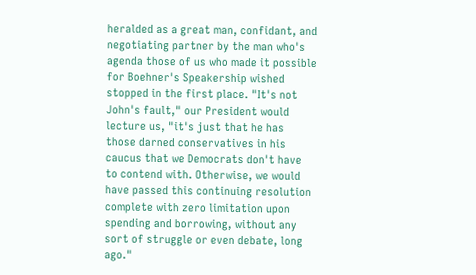heralded as a great man, confidant, and negotiating partner by the man who's agenda those of us who made it possible for Boehner's Speakership wished stopped in the first place. "It's not John's fault," our President would lecture us, "it's just that he has those darned conservatives in his caucus that we Democrats don't have to contend with. Otherwise, we would have passed this continuing resolution complete with zero limitation upon spending and borrowing, without any sort of struggle or even debate, long ago."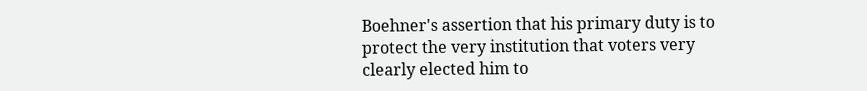Boehner's assertion that his primary duty is to protect the very institution that voters very clearly elected him to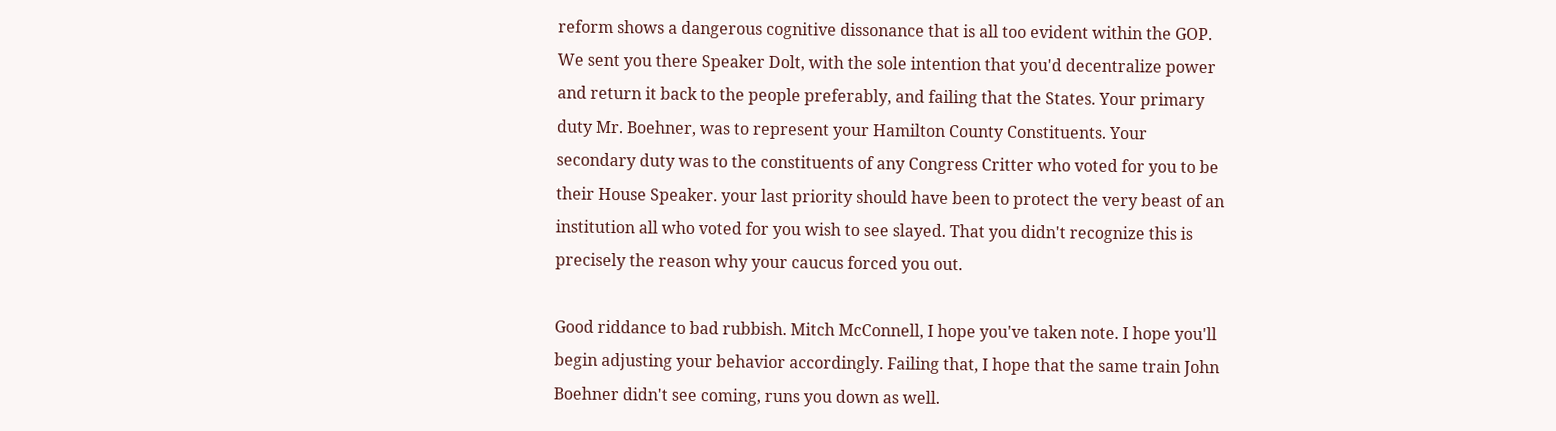reform shows a dangerous cognitive dissonance that is all too evident within the GOP. We sent you there Speaker Dolt, with the sole intention that you'd decentralize power and return it back to the people preferably, and failing that the States. Your primary duty Mr. Boehner, was to represent your Hamilton County Constituents. Your secondary duty was to the constituents of any Congress Critter who voted for you to be their House Speaker. your last priority should have been to protect the very beast of an institution all who voted for you wish to see slayed. That you didn't recognize this is precisely the reason why your caucus forced you out.

Good riddance to bad rubbish. Mitch McConnell, I hope you've taken note. I hope you'll begin adjusting your behavior accordingly. Failing that, I hope that the same train John Boehner didn't see coming, runs you down as well.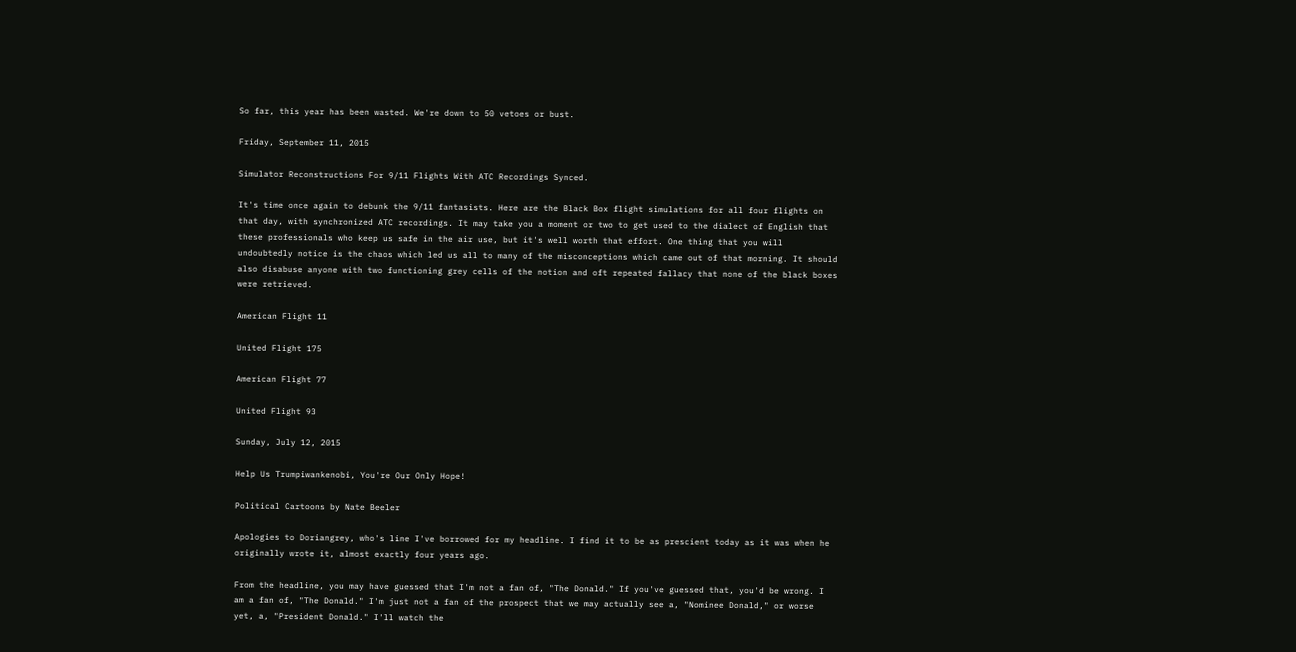So far, this year has been wasted. We're down to 50 vetoes or bust.

Friday, September 11, 2015

Simulator Reconstructions For 9/11 Flights With ATC Recordings Synced.

It's time once again to debunk the 9/11 fantasists. Here are the Black Box flight simulations for all four flights on that day, with synchronized ATC recordings. It may take you a moment or two to get used to the dialect of English that these professionals who keep us safe in the air use, but it's well worth that effort. One thing that you will undoubtedly notice is the chaos which led us all to many of the misconceptions which came out of that morning. It should also disabuse anyone with two functioning grey cells of the notion and oft repeated fallacy that none of the black boxes were retrieved.

American Flight 11

United Flight 175

American Flight 77

United Flight 93

Sunday, July 12, 2015

Help Us Trumpiwankenobi, You're Our Only Hope!

Political Cartoons by Nate Beeler

Apologies to Doriangrey, who's line I've borrowed for my headline. I find it to be as prescient today as it was when he originally wrote it, almost exactly four years ago.

From the headline, you may have guessed that I'm not a fan of, "The Donald." If you've guessed that, you'd be wrong. I am a fan of, "The Donald." I'm just not a fan of the prospect that we may actually see a, "Nominee Donald," or worse yet, a, "President Donald." I'll watch the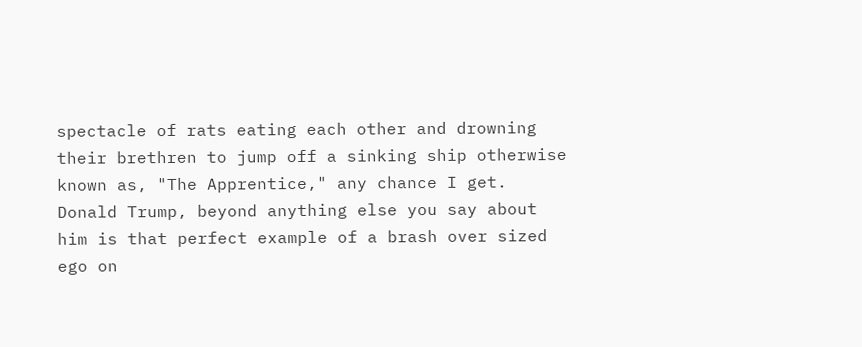spectacle of rats eating each other and drowning their brethren to jump off a sinking ship otherwise known as, "The Apprentice," any chance I get. Donald Trump, beyond anything else you say about him is that perfect example of a brash over sized ego on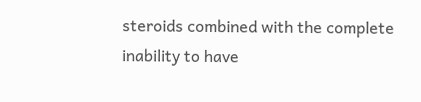steroids combined with the complete inability to have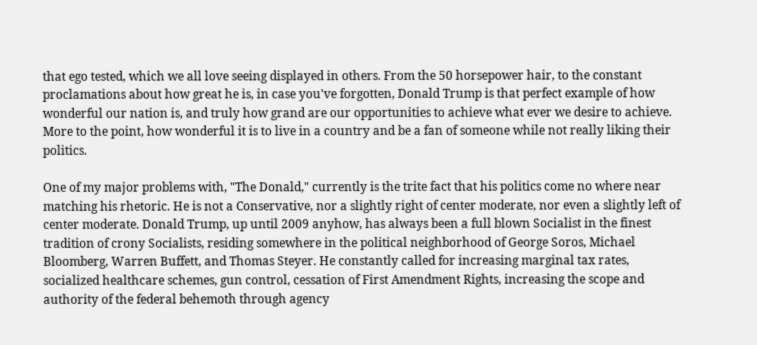that ego tested, which we all love seeing displayed in others. From the 50 horsepower hair, to the constant proclamations about how great he is, in case you've forgotten, Donald Trump is that perfect example of how wonderful our nation is, and truly how grand are our opportunities to achieve what ever we desire to achieve. More to the point, how wonderful it is to live in a country and be a fan of someone while not really liking their politics.

One of my major problems with, "The Donald," currently is the trite fact that his politics come no where near matching his rhetoric. He is not a Conservative, nor a slightly right of center moderate, nor even a slightly left of center moderate. Donald Trump, up until 2009 anyhow, has always been a full blown Socialist in the finest tradition of crony Socialists, residing somewhere in the political neighborhood of George Soros, Michael Bloomberg, Warren Buffett, and Thomas Steyer. He constantly called for increasing marginal tax rates, socialized healthcare schemes, gun control, cessation of First Amendment Rights, increasing the scope and authority of the federal behemoth through agency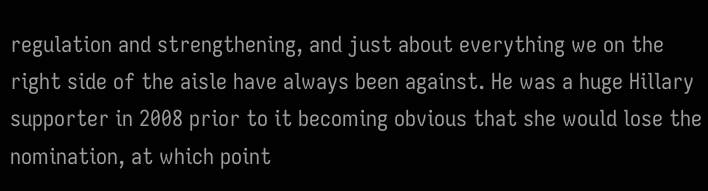regulation and strengthening, and just about everything we on the right side of the aisle have always been against. He was a huge Hillary supporter in 2008 prior to it becoming obvious that she would lose the nomination, at which point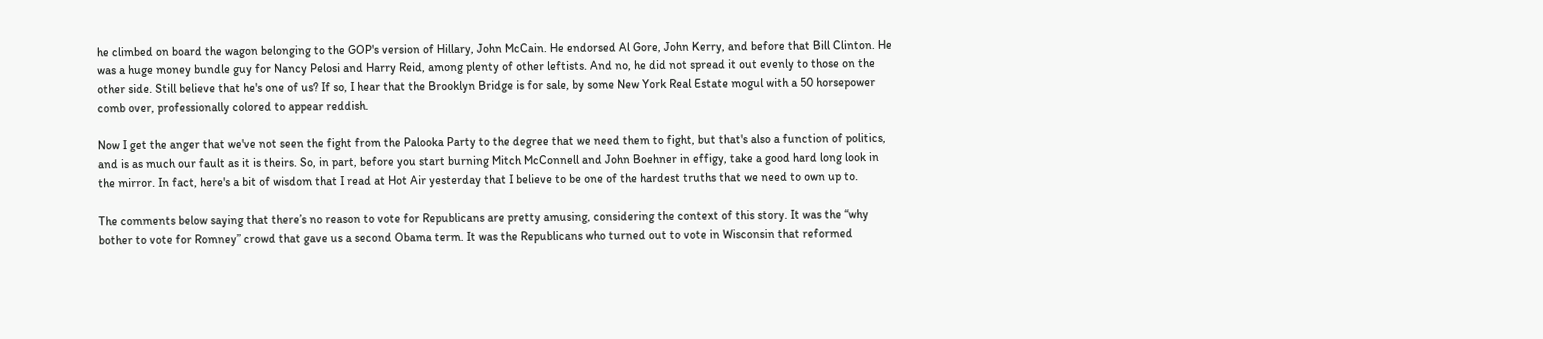he climbed on board the wagon belonging to the GOP's version of Hillary, John McCain. He endorsed Al Gore, John Kerry, and before that Bill Clinton. He was a huge money bundle guy for Nancy Pelosi and Harry Reid, among plenty of other leftists. And no, he did not spread it out evenly to those on the other side. Still believe that he's one of us? If so, I hear that the Brooklyn Bridge is for sale, by some New York Real Estate mogul with a 50 horsepower comb over, professionally colored to appear reddish.

Now I get the anger that we've not seen the fight from the Palooka Party to the degree that we need them to fight, but that's also a function of politics, and is as much our fault as it is theirs. So, in part, before you start burning Mitch McConnell and John Boehner in effigy, take a good hard long look in the mirror. In fact, here's a bit of wisdom that I read at Hot Air yesterday that I believe to be one of the hardest truths that we need to own up to.

The comments below saying that there’s no reason to vote for Republicans are pretty amusing, considering the context of this story. It was the “why bother to vote for Romney” crowd that gave us a second Obama term. It was the Republicans who turned out to vote in Wisconsin that reformed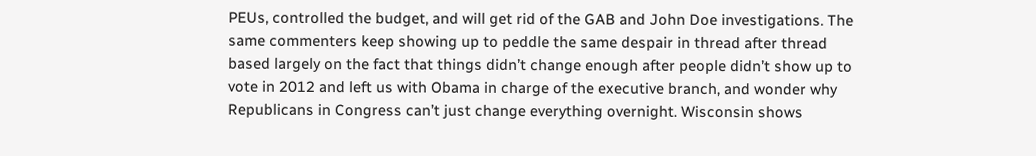PEUs, controlled the budget, and will get rid of the GAB and John Doe investigations. The same commenters keep showing up to peddle the same despair in thread after thread based largely on the fact that things didn’t change enough after people didn’t show up to vote in 2012 and left us with Obama in charge of the executive branch, and wonder why Republicans in Congress can’t just change everything overnight. Wisconsin shows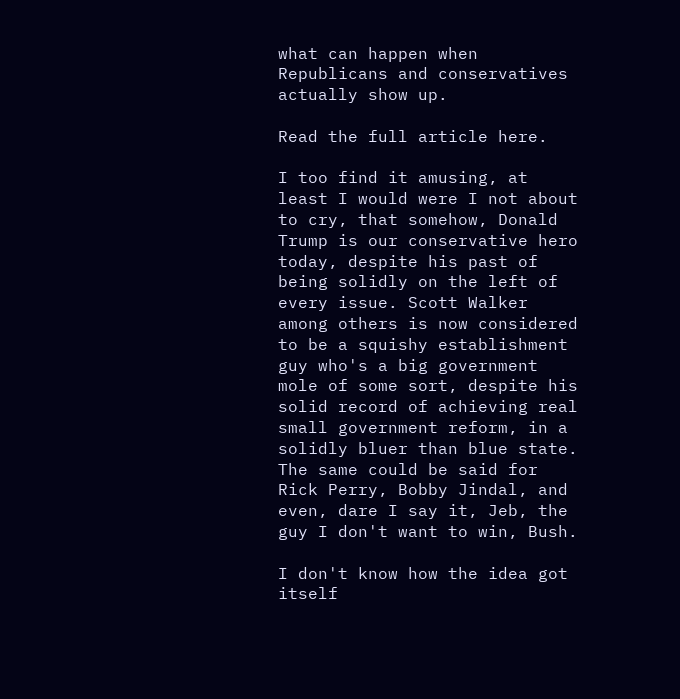what can happen when Republicans and conservatives actually show up.

Read the full article here.

I too find it amusing, at least I would were I not about to cry, that somehow, Donald Trump is our conservative hero today, despite his past of being solidly on the left of every issue. Scott Walker among others is now considered to be a squishy establishment guy who's a big government mole of some sort, despite his solid record of achieving real small government reform, in a solidly bluer than blue state. The same could be said for Rick Perry, Bobby Jindal, and even, dare I say it, Jeb, the guy I don't want to win, Bush.

I don't know how the idea got itself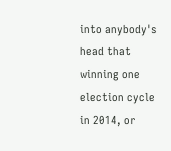into anybody's head that winning one election cycle in 2014, or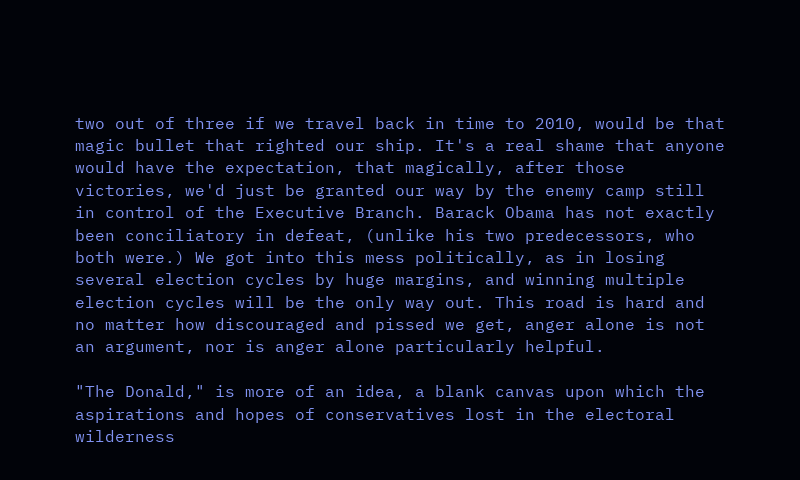two out of three if we travel back in time to 2010, would be that magic bullet that righted our ship. It's a real shame that anyone would have the expectation, that magically, after those victories, we'd just be granted our way by the enemy camp still in control of the Executive Branch. Barack Obama has not exactly been conciliatory in defeat, (unlike his two predecessors, who both were.) We got into this mess politically, as in losing several election cycles by huge margins, and winning multiple election cycles will be the only way out. This road is hard and no matter how discouraged and pissed we get, anger alone is not an argument, nor is anger alone particularly helpful.

"The Donald," is more of an idea, a blank canvas upon which the aspirations and hopes of conservatives lost in the electoral wilderness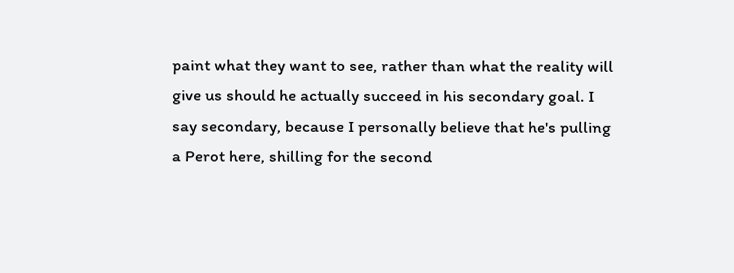paint what they want to see, rather than what the reality will give us should he actually succeed in his secondary goal. I say secondary, because I personally believe that he's pulling a Perot here, shilling for the second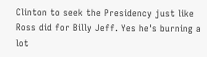Clinton to seek the Presidency just like Ross did for Billy Jeff. Yes he's burning a lot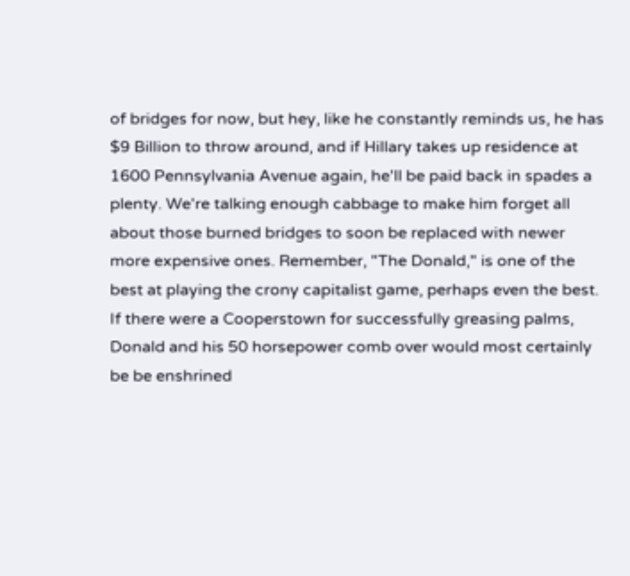of bridges for now, but hey, like he constantly reminds us, he has $9 Billion to throw around, and if Hillary takes up residence at 1600 Pennsylvania Avenue again, he'll be paid back in spades a plenty. We're talking enough cabbage to make him forget all about those burned bridges to soon be replaced with newer more expensive ones. Remember, "The Donald," is one of the best at playing the crony capitalist game, perhaps even the best. If there were a Cooperstown for successfully greasing palms, Donald and his 50 horsepower comb over would most certainly be be enshrined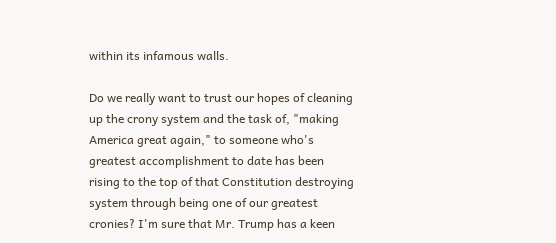within its infamous walls.

Do we really want to trust our hopes of cleaning up the crony system and the task of, "making America great again," to someone who's greatest accomplishment to date has been rising to the top of that Constitution destroying system through being one of our greatest cronies? I'm sure that Mr. Trump has a keen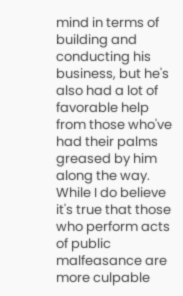mind in terms of building and conducting his business, but he's also had a lot of favorable help from those who've had their palms greased by him along the way. While I do believe it's true that those who perform acts of public malfeasance are more culpable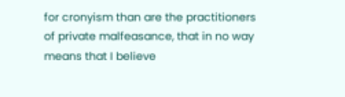for cronyism than are the practitioners of private malfeasance, that in no way means that I believe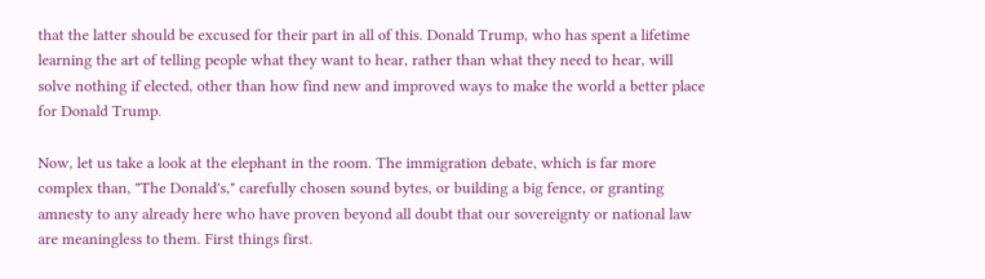that the latter should be excused for their part in all of this. Donald Trump, who has spent a lifetime learning the art of telling people what they want to hear, rather than what they need to hear, will solve nothing if elected, other than how find new and improved ways to make the world a better place for Donald Trump.

Now, let us take a look at the elephant in the room. The immigration debate, which is far more complex than, "The Donald's," carefully chosen sound bytes, or building a big fence, or granting amnesty to any already here who have proven beyond all doubt that our sovereignty or national law are meaningless to them. First things first.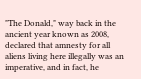"The Donald," way back in the ancient year known as 2008, declared that amnesty for all aliens living here illegally was an imperative, and in fact, he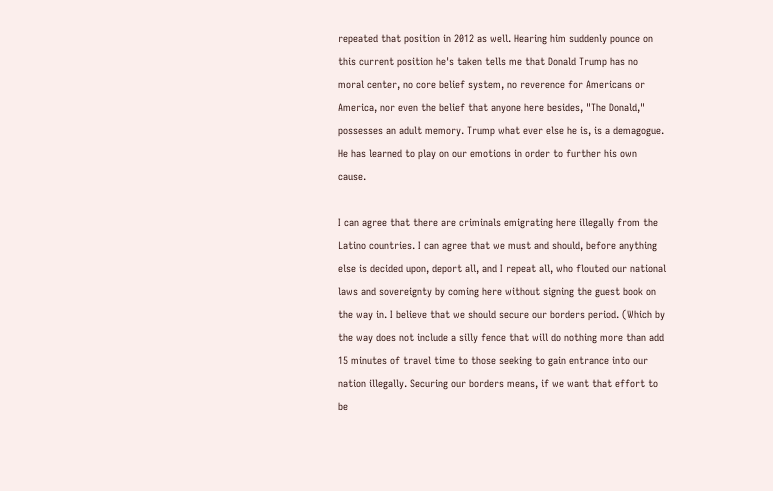repeated that position in 2012 as well. Hearing him suddenly pounce on this current position he's taken tells me that Donald Trump has no moral center, no core belief system, no reverence for Americans or America, nor even the belief that anyone here besides, "The Donald," possesses an adult memory. Trump what ever else he is, is a demagogue. He has learned to play on our emotions in order to further his own cause.

I can agree that there are criminals emigrating here illegally from the Latino countries. I can agree that we must and should, before anything else is decided upon, deport all, and I repeat all, who flouted our national laws and sovereignty by coming here without signing the guest book on the way in. I believe that we should secure our borders period. (Which by the way does not include a silly fence that will do nothing more than add 15 minutes of travel time to those seeking to gain entrance into our nation illegally. Securing our borders means, if we want that effort to be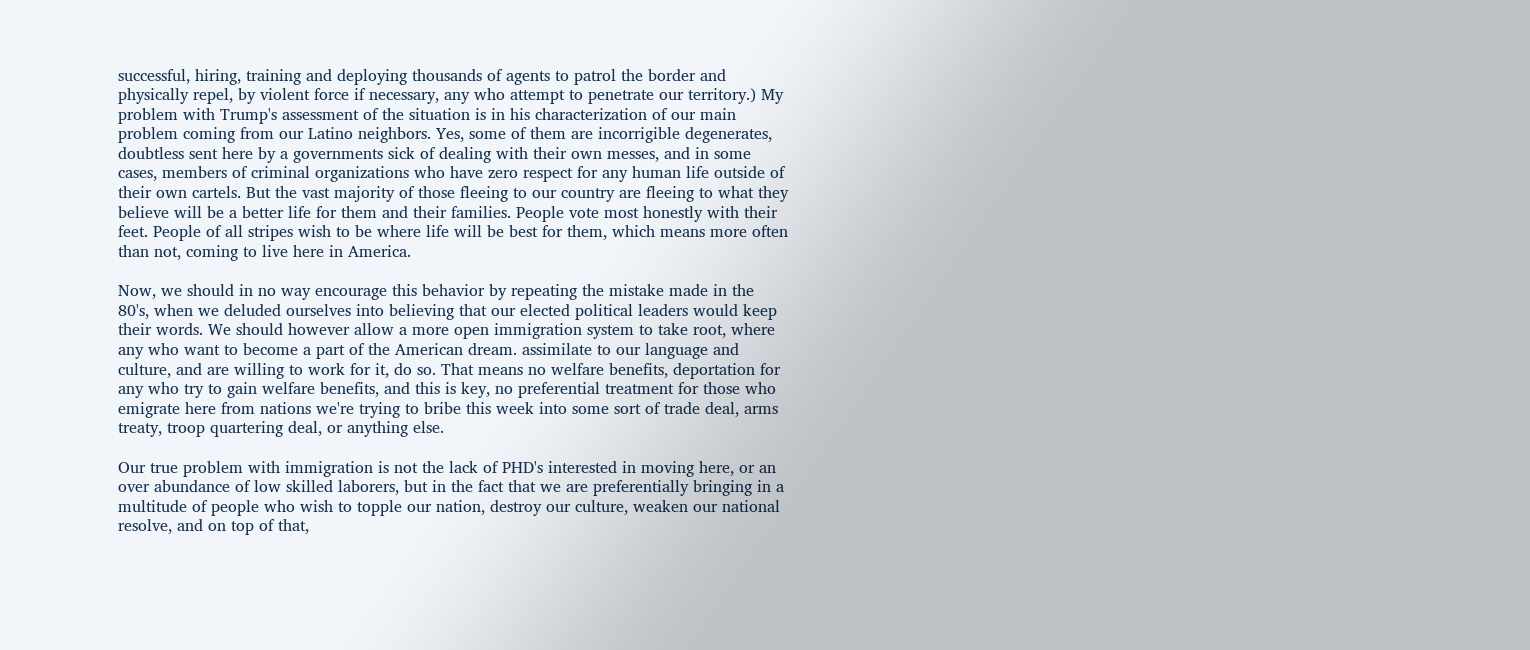successful, hiring, training and deploying thousands of agents to patrol the border and physically repel, by violent force if necessary, any who attempt to penetrate our territory.) My problem with Trump's assessment of the situation is in his characterization of our main problem coming from our Latino neighbors. Yes, some of them are incorrigible degenerates, doubtless sent here by a governments sick of dealing with their own messes, and in some cases, members of criminal organizations who have zero respect for any human life outside of their own cartels. But the vast majority of those fleeing to our country are fleeing to what they believe will be a better life for them and their families. People vote most honestly with their feet. People of all stripes wish to be where life will be best for them, which means more often than not, coming to live here in America.

Now, we should in no way encourage this behavior by repeating the mistake made in the 80's, when we deluded ourselves into believing that our elected political leaders would keep their words. We should however allow a more open immigration system to take root, where any who want to become a part of the American dream. assimilate to our language and culture, and are willing to work for it, do so. That means no welfare benefits, deportation for any who try to gain welfare benefits, and this is key, no preferential treatment for those who emigrate here from nations we're trying to bribe this week into some sort of trade deal, arms treaty, troop quartering deal, or anything else.

Our true problem with immigration is not the lack of PHD's interested in moving here, or an over abundance of low skilled laborers, but in the fact that we are preferentially bringing in a multitude of people who wish to topple our nation, destroy our culture, weaken our national resolve, and on top of that,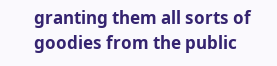granting them all sorts of goodies from the public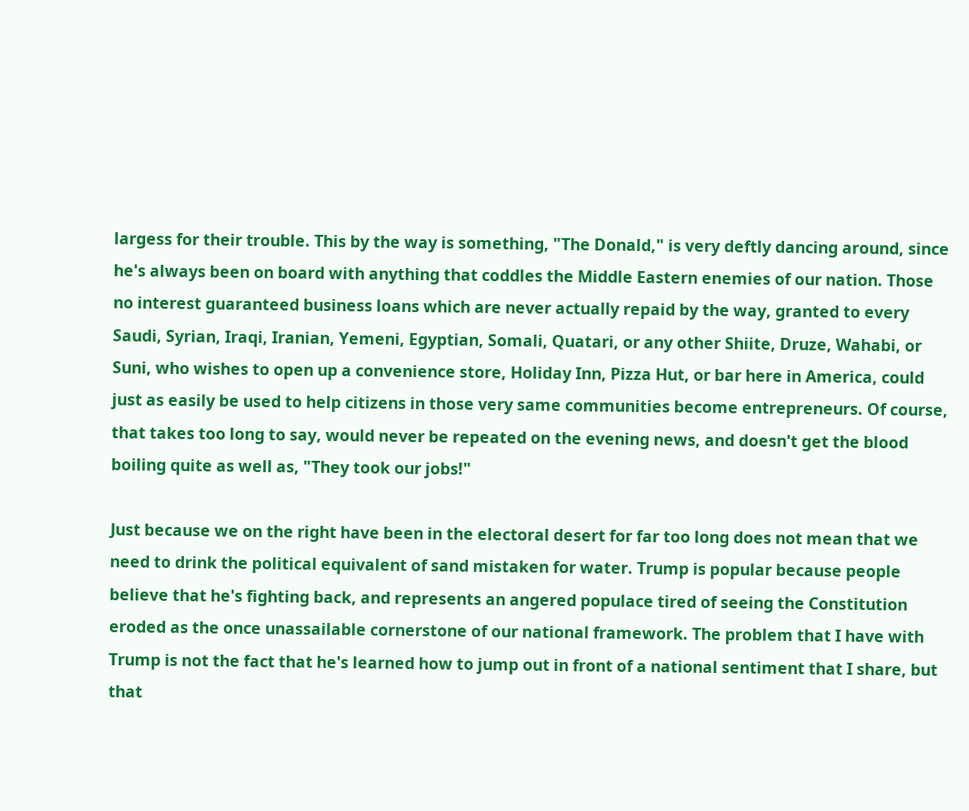largess for their trouble. This by the way is something, "The Donald," is very deftly dancing around, since he's always been on board with anything that coddles the Middle Eastern enemies of our nation. Those no interest guaranteed business loans which are never actually repaid by the way, granted to every Saudi, Syrian, Iraqi, Iranian, Yemeni, Egyptian, Somali, Quatari, or any other Shiite, Druze, Wahabi, or Suni, who wishes to open up a convenience store, Holiday Inn, Pizza Hut, or bar here in America, could just as easily be used to help citizens in those very same communities become entrepreneurs. Of course, that takes too long to say, would never be repeated on the evening news, and doesn't get the blood boiling quite as well as, "They took our jobs!"

Just because we on the right have been in the electoral desert for far too long does not mean that we need to drink the political equivalent of sand mistaken for water. Trump is popular because people believe that he's fighting back, and represents an angered populace tired of seeing the Constitution eroded as the once unassailable cornerstone of our national framework. The problem that I have with Trump is not the fact that he's learned how to jump out in front of a national sentiment that I share, but that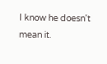I know he doesn't mean it.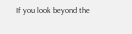If you look beyond the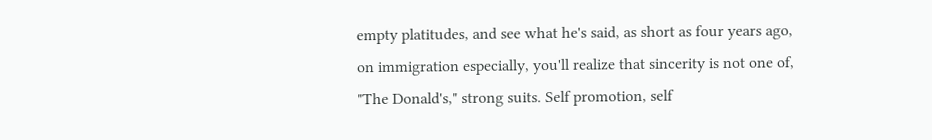empty platitudes, and see what he's said, as short as four years ago, on immigration especially, you'll realize that sincerity is not one of, "The Donald's," strong suits. Self promotion, self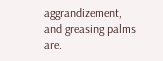aggrandizement, and greasing palms are.